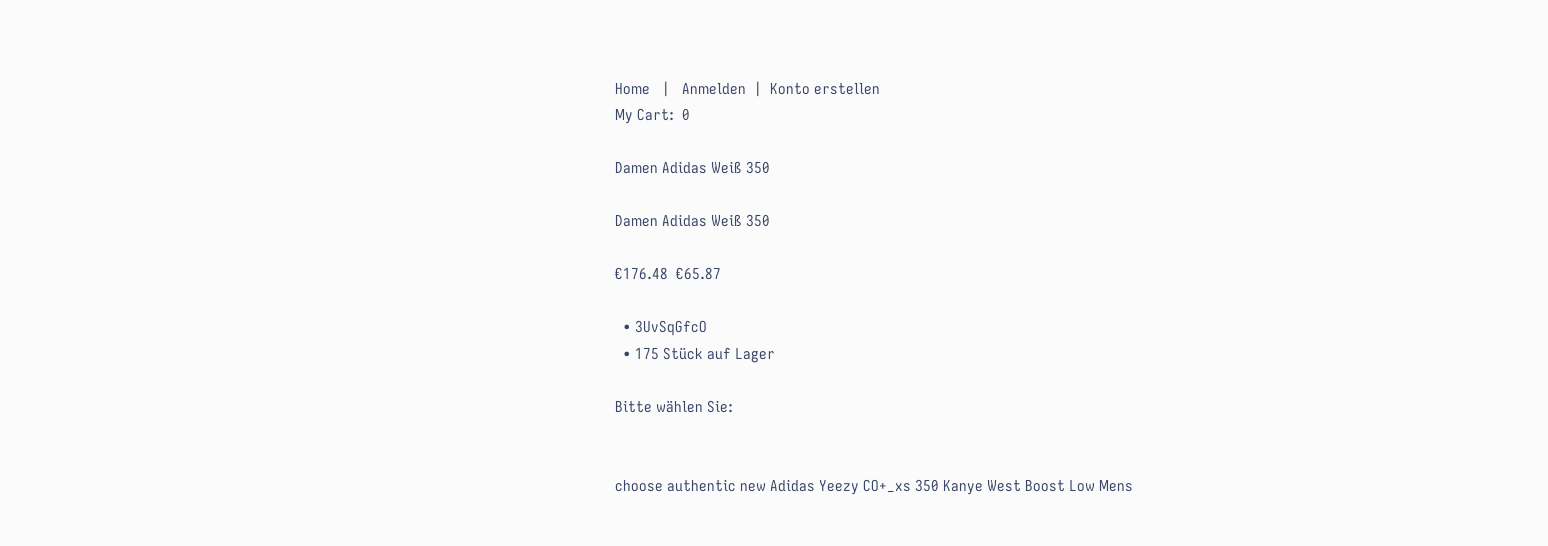Home   |   Anmelden  |  Konto erstellen
My Cart:  0

Damen Adidas Weiß 350

Damen Adidas Weiß 350

€176.48  €65.87

  • 3UvSqGfcO
  • 175 Stück auf Lager

Bitte wählen Sie:


choose authentic new Adidas Yeezy CO+_xs 350 Kanye West Boost Low Mens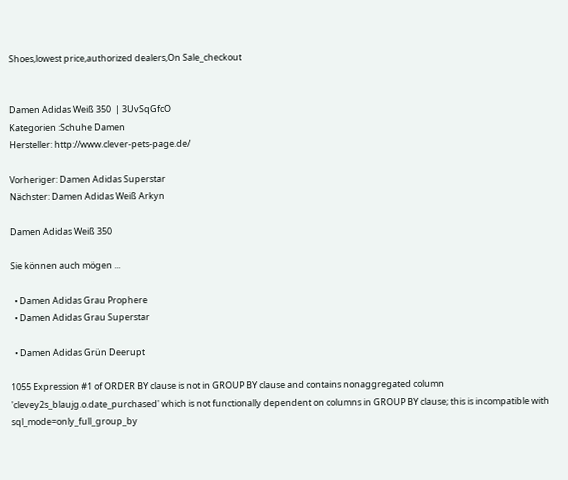Shoes,lowest price,authorized dealers,On Sale_checkout


Damen Adidas Weiß 350  | 3UvSqGfcO
Kategorien :Schuhe Damen
Hersteller: http://www.clever-pets-page.de/

Vorheriger: Damen Adidas Superstar
Nächster: Damen Adidas Weiß Arkyn

Damen Adidas Weiß 350

Sie können auch mögen ...

  • Damen Adidas Grau Prophere
  • Damen Adidas Grau Superstar

  • Damen Adidas Grün Deerupt

1055 Expression #1 of ORDER BY clause is not in GROUP BY clause and contains nonaggregated column 'clevey2s_blaujg.o.date_purchased' which is not functionally dependent on columns in GROUP BY clause; this is incompatible with sql_mode=only_full_group_by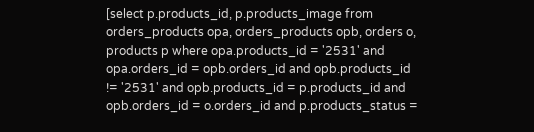[select p.products_id, p.products_image from orders_products opa, orders_products opb, orders o, products p where opa.products_id = '2531' and opa.orders_id = opb.orders_id and opb.products_id != '2531' and opb.products_id = p.products_id and opb.orders_id = o.orders_id and p.products_status =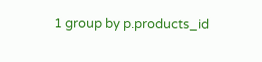1 group by p.products_id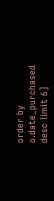order by o.date_purchased desc limit 6]